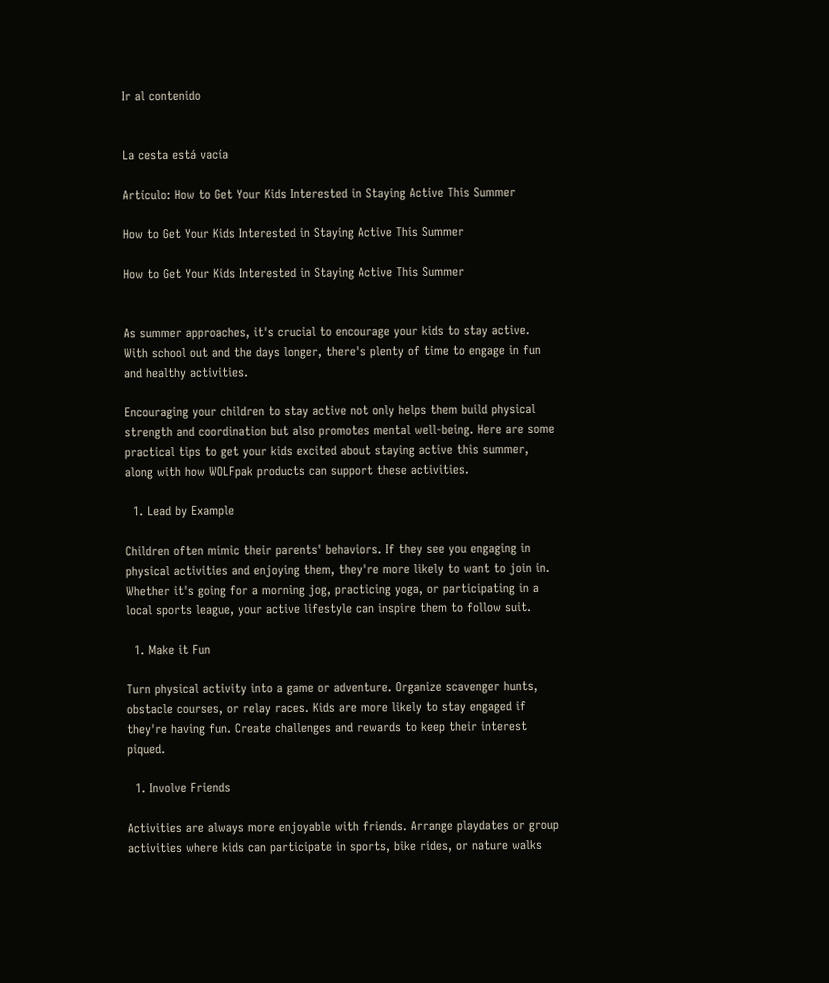Ir al contenido


La cesta está vacía

Artículo: How to Get Your Kids Interested in Staying Active This Summer

How to Get Your Kids Interested in Staying Active This Summer

How to Get Your Kids Interested in Staying Active This Summer


As summer approaches, it's crucial to encourage your kids to stay active. With school out and the days longer, there's plenty of time to engage in fun and healthy activities.

Encouraging your children to stay active not only helps them build physical strength and coordination but also promotes mental well-being. Here are some practical tips to get your kids excited about staying active this summer, along with how WOLFpak products can support these activities.

  1. Lead by Example

Children often mimic their parents' behaviors. If they see you engaging in physical activities and enjoying them, they're more likely to want to join in. Whether it's going for a morning jog, practicing yoga, or participating in a local sports league, your active lifestyle can inspire them to follow suit.

  1. Make it Fun

Turn physical activity into a game or adventure. Organize scavenger hunts, obstacle courses, or relay races. Kids are more likely to stay engaged if they're having fun. Create challenges and rewards to keep their interest piqued.

  1. Involve Friends

Activities are always more enjoyable with friends. Arrange playdates or group activities where kids can participate in sports, bike rides, or nature walks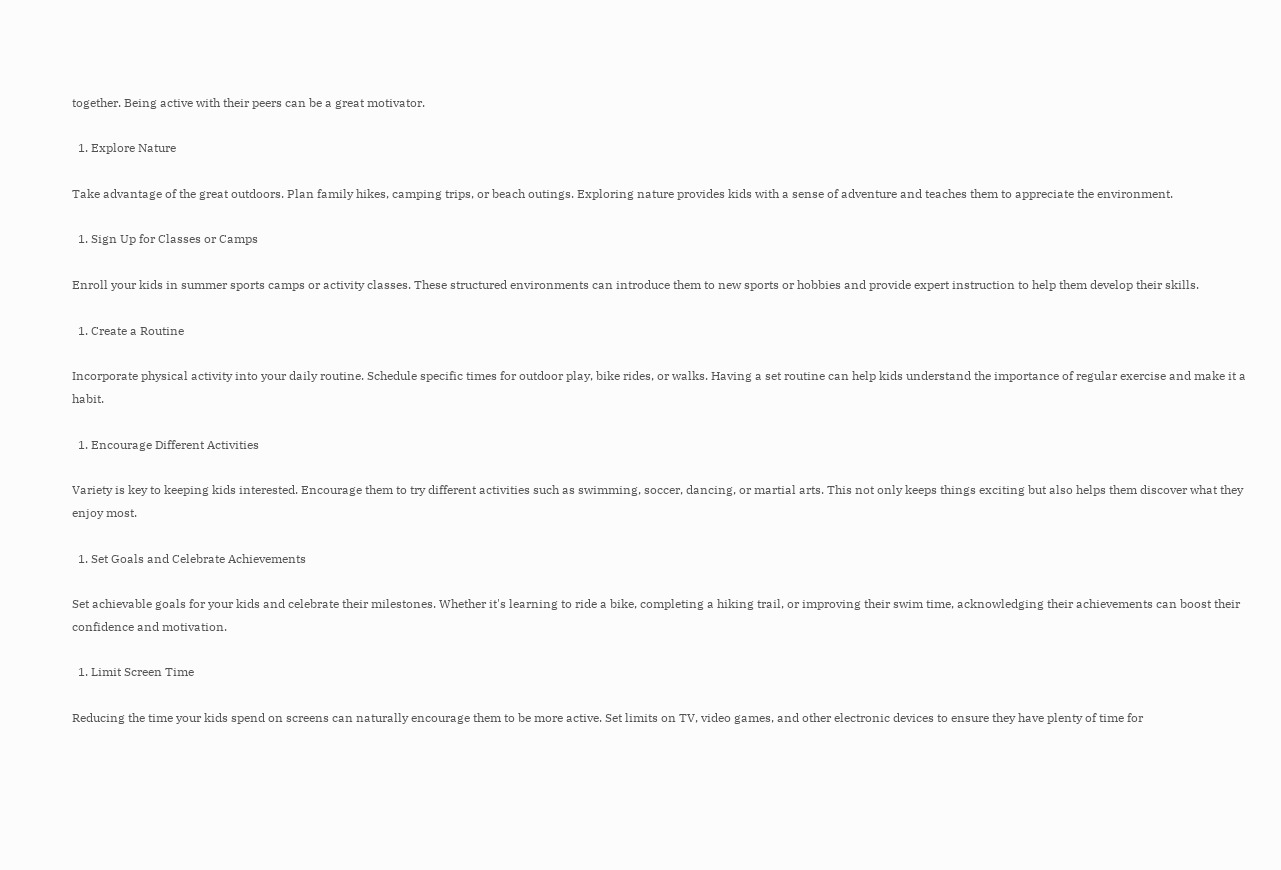together. Being active with their peers can be a great motivator.

  1. Explore Nature

Take advantage of the great outdoors. Plan family hikes, camping trips, or beach outings. Exploring nature provides kids with a sense of adventure and teaches them to appreciate the environment.

  1. Sign Up for Classes or Camps

Enroll your kids in summer sports camps or activity classes. These structured environments can introduce them to new sports or hobbies and provide expert instruction to help them develop their skills.

  1. Create a Routine

Incorporate physical activity into your daily routine. Schedule specific times for outdoor play, bike rides, or walks. Having a set routine can help kids understand the importance of regular exercise and make it a habit.

  1. Encourage Different Activities

Variety is key to keeping kids interested. Encourage them to try different activities such as swimming, soccer, dancing, or martial arts. This not only keeps things exciting but also helps them discover what they enjoy most.

  1. Set Goals and Celebrate Achievements

Set achievable goals for your kids and celebrate their milestones. Whether it's learning to ride a bike, completing a hiking trail, or improving their swim time, acknowledging their achievements can boost their confidence and motivation.

  1. Limit Screen Time

Reducing the time your kids spend on screens can naturally encourage them to be more active. Set limits on TV, video games, and other electronic devices to ensure they have plenty of time for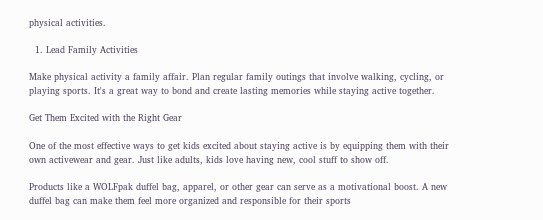physical activities.

  1. Lead Family Activities

Make physical activity a family affair. Plan regular family outings that involve walking, cycling, or playing sports. It's a great way to bond and create lasting memories while staying active together.

Get Them Excited with the Right Gear

One of the most effective ways to get kids excited about staying active is by equipping them with their own activewear and gear. Just like adults, kids love having new, cool stuff to show off.

Products like a WOLFpak duffel bag, apparel, or other gear can serve as a motivational boost. A new duffel bag can make them feel more organized and responsible for their sports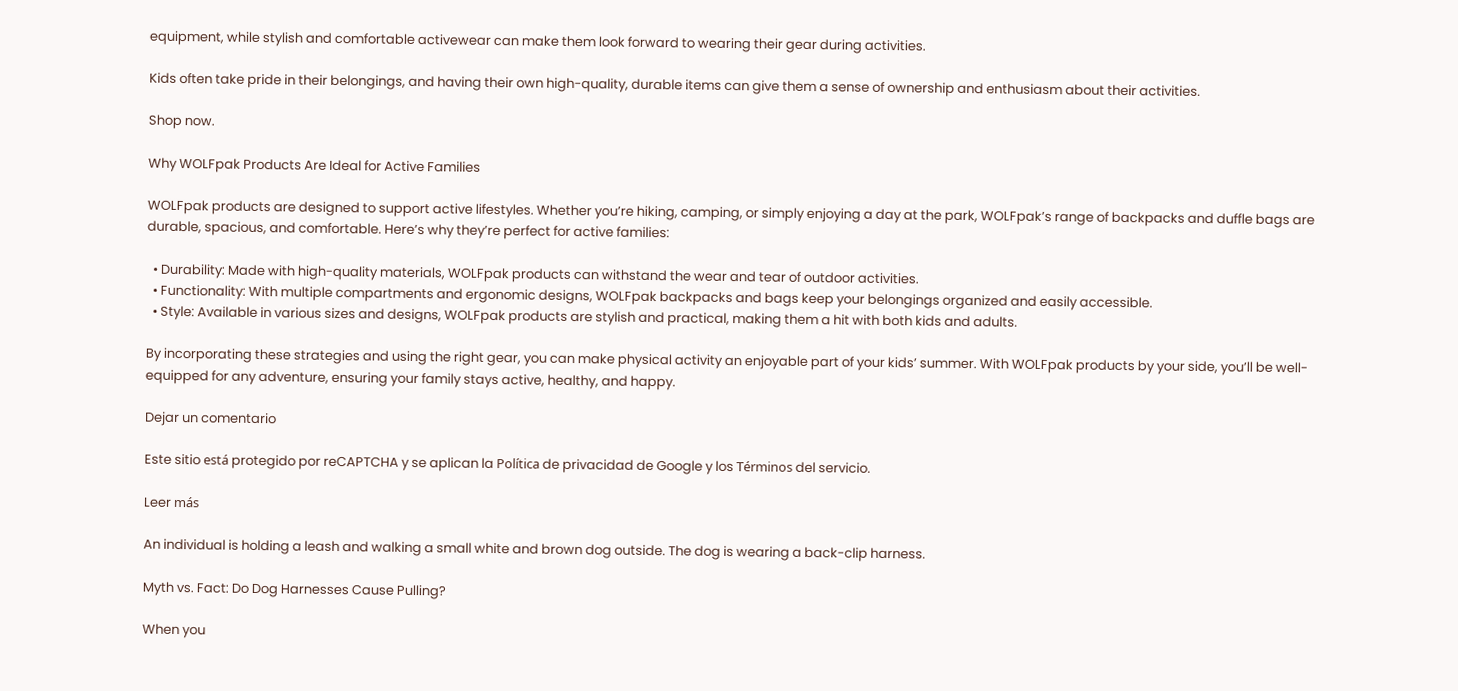equipment, while stylish and comfortable activewear can make them look forward to wearing their gear during activities.

Kids often take pride in their belongings, and having their own high-quality, durable items can give them a sense of ownership and enthusiasm about their activities.

Shop now.

Why WOLFpak Products Are Ideal for Active Families

WOLFpak products are designed to support active lifestyles. Whether you’re hiking, camping, or simply enjoying a day at the park, WOLFpak’s range of backpacks and duffle bags are durable, spacious, and comfortable. Here’s why they’re perfect for active families:

  • Durability: Made with high-quality materials, WOLFpak products can withstand the wear and tear of outdoor activities.
  • Functionality: With multiple compartments and ergonomic designs, WOLFpak backpacks and bags keep your belongings organized and easily accessible.
  • Style: Available in various sizes and designs, WOLFpak products are stylish and practical, making them a hit with both kids and adults.

By incorporating these strategies and using the right gear, you can make physical activity an enjoyable part of your kids’ summer. With WOLFpak products by your side, you’ll be well-equipped for any adventure, ensuring your family stays active, healthy, and happy.

Dejar un comentario

Este sitio está protegido por reCAPTCHA y se aplican la Política de privacidad de Google y los Términos del servicio.

Leer más

An individual is holding a leash and walking a small white and brown dog outside. The dog is wearing a back-clip harness.

Myth vs. Fact: Do Dog Harnesses Cause Pulling?

When you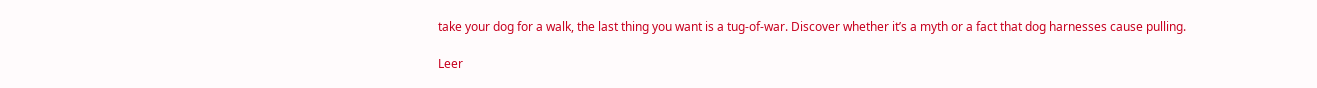take your dog for a walk, the last thing you want is a tug-of-war. Discover whether it’s a myth or a fact that dog harnesses cause pulling.

Leer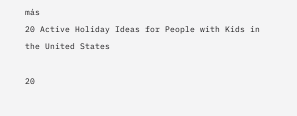más
20 Active Holiday Ideas for People with Kids in the United States

20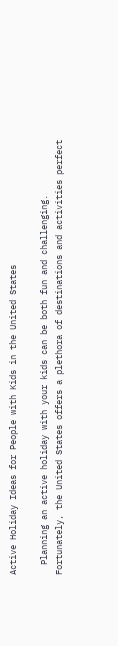Active Holiday Ideas for People with Kids in the United States

  Planning an active holiday with your kids can be both fun and challenging. Fortunately, the United States offers a plethora of destinations and activities perfect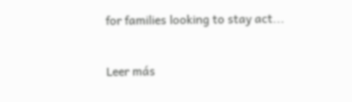for families looking to stay act...

Leer más